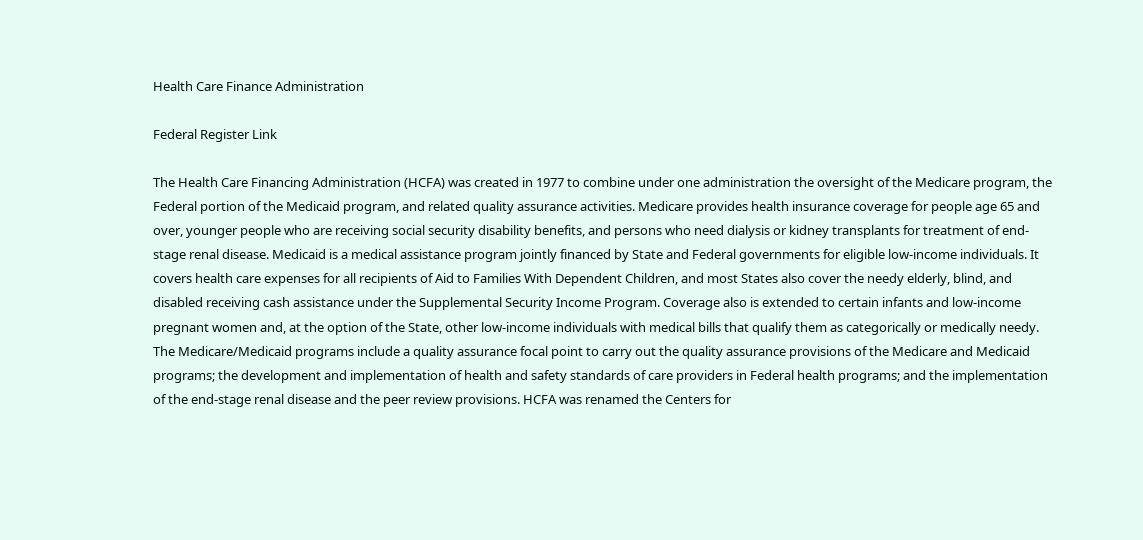Health Care Finance Administration

Federal Register Link

The Health Care Financing Administration (HCFA) was created in 1977 to combine under one administration the oversight of the Medicare program, the Federal portion of the Medicaid program, and related quality assurance activities. Medicare provides health insurance coverage for people age 65 and over, younger people who are receiving social security disability benefits, and persons who need dialysis or kidney transplants for treatment of end-stage renal disease. Medicaid is a medical assistance program jointly financed by State and Federal governments for eligible low-income individuals. It covers health care expenses for all recipients of Aid to Families With Dependent Children, and most States also cover the needy elderly, blind, and disabled receiving cash assistance under the Supplemental Security Income Program. Coverage also is extended to certain infants and low-income pregnant women and, at the option of the State, other low-income individuals with medical bills that qualify them as categorically or medically needy. The Medicare/Medicaid programs include a quality assurance focal point to carry out the quality assurance provisions of the Medicare and Medicaid programs; the development and implementation of health and safety standards of care providers in Federal health programs; and the implementation of the end-stage renal disease and the peer review provisions. HCFA was renamed the Centers for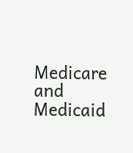Medicare and Medicaid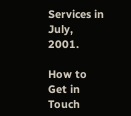Services in July, 2001.

How to Get in Touch